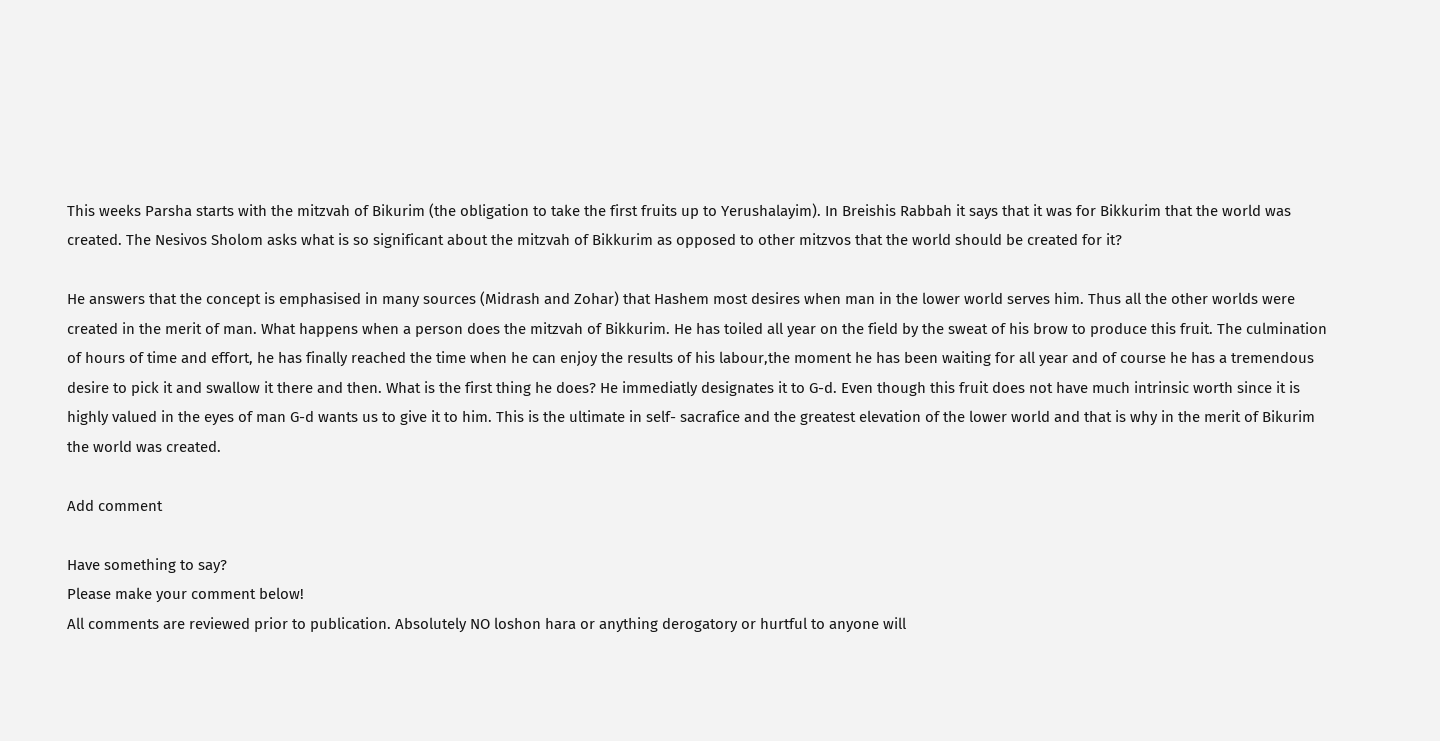This weeks Parsha starts with the mitzvah of Bikurim (the obligation to take the first fruits up to Yerushalayim). In Breishis Rabbah it says that it was for Bikkurim that the world was created. The Nesivos Sholom asks what is so significant about the mitzvah of Bikkurim as opposed to other mitzvos that the world should be created for it?

He answers that the concept is emphasised in many sources (Midrash and Zohar) that Hashem most desires when man in the lower world serves him. Thus all the other worlds were created in the merit of man. What happens when a person does the mitzvah of Bikkurim. He has toiled all year on the field by the sweat of his brow to produce this fruit. The culmination of hours of time and effort, he has finally reached the time when he can enjoy the results of his labour,the moment he has been waiting for all year and of course he has a tremendous desire to pick it and swallow it there and then. What is the first thing he does? He immediatly designates it to G-d. Even though this fruit does not have much intrinsic worth since it is highly valued in the eyes of man G-d wants us to give it to him. This is the ultimate in self- sacrafice and the greatest elevation of the lower world and that is why in the merit of Bikurim the world was created.

Add comment

Have something to say?
Please make your comment below!
All comments are reviewed prior to publication. Absolutely NO loshon hara or anything derogatory or hurtful to anyone will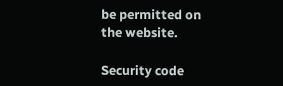be permitted on the website.

Security code